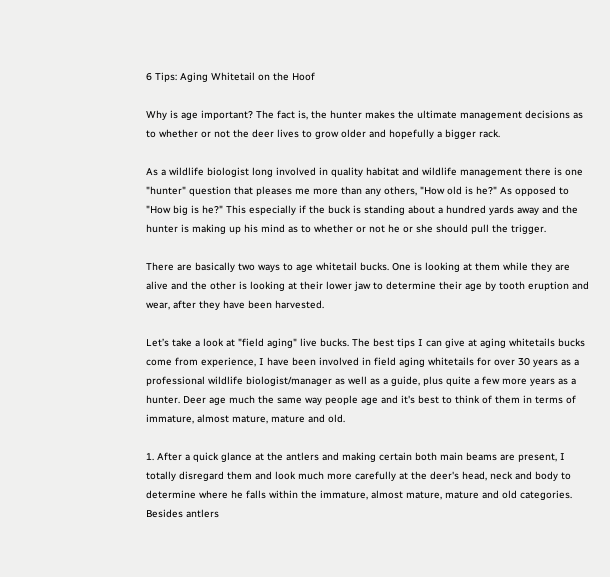6 Tips: Aging Whitetail on the Hoof

Why is age important? The fact is, the hunter makes the ultimate management decisions as to whether or not the deer lives to grow older and hopefully a bigger rack.

As a wildlife biologist long involved in quality habitat and wildlife management there is one "hunter" question that pleases me more than any others, "How old is he?" As opposed to "How big is he?" This especially if the buck is standing about a hundred yards away and the hunter is making up his mind as to whether or not he or she should pull the trigger.

There are basically two ways to age whitetail bucks. One is looking at them while they are alive and the other is looking at their lower jaw to determine their age by tooth eruption and wear, after they have been harvested.

Let’s take a look at "field aging" live bucks. The best tips I can give at aging whitetails bucks come from experience, I have been involved in field aging whitetails for over 30 years as a professional wildlife biologist/manager as well as a guide, plus quite a few more years as a hunter. Deer age much the same way people age and it's best to think of them in terms of immature, almost mature, mature and old.

1. After a quick glance at the antlers and making certain both main beams are present, I totally disregard them and look much more carefully at the deer's head, neck and body to determine where he falls within the immature, almost mature, mature and old categories. Besides antlers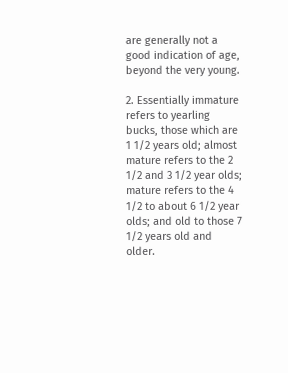are generally not a good indication of age, beyond the very young.

2. Essentially immature refers to yearling bucks, those which are 1 1/2 years old; almost mature refers to the 2 1/2 and 3 1/2 year olds; mature refers to the 4 1/2 to about 6 1/2 year olds; and old to those 7 1/2 years old and older.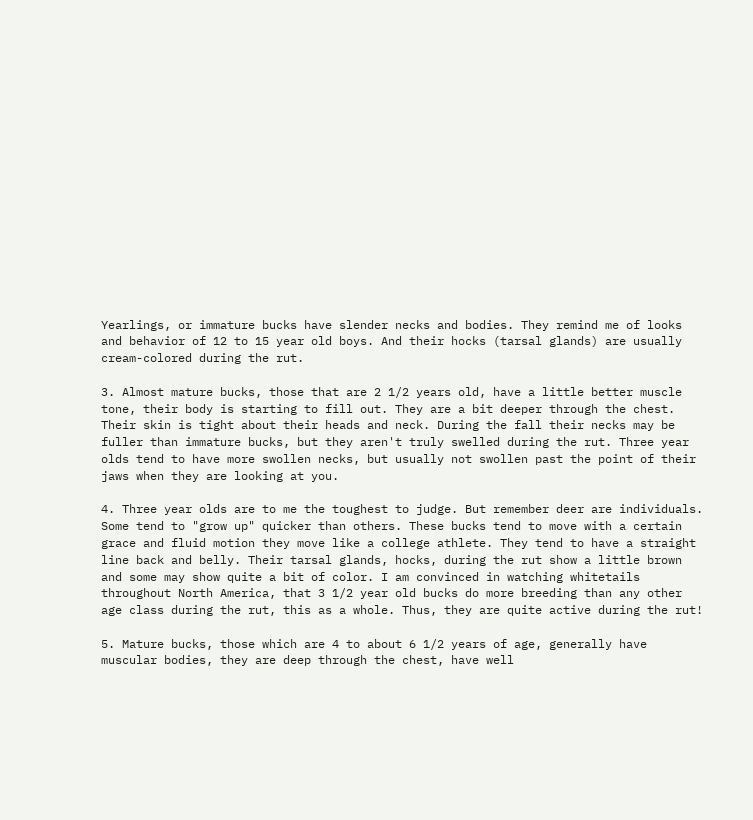Yearlings, or immature bucks have slender necks and bodies. They remind me of looks and behavior of 12 to 15 year old boys. And their hocks (tarsal glands) are usually cream-colored during the rut.

3. Almost mature bucks, those that are 2 1/2 years old, have a little better muscle tone, their body is starting to fill out. They are a bit deeper through the chest. Their skin is tight about their heads and neck. During the fall their necks may be fuller than immature bucks, but they aren't truly swelled during the rut. Three year olds tend to have more swollen necks, but usually not swollen past the point of their jaws when they are looking at you.

4. Three year olds are to me the toughest to judge. But remember deer are individuals. Some tend to "grow up" quicker than others. These bucks tend to move with a certain grace and fluid motion they move like a college athlete. They tend to have a straight line back and belly. Their tarsal glands, hocks, during the rut show a little brown and some may show quite a bit of color. I am convinced in watching whitetails throughout North America, that 3 1/2 year old bucks do more breeding than any other age class during the rut, this as a whole. Thus, they are quite active during the rut!

5. Mature bucks, those which are 4 to about 6 1/2 years of age, generally have muscular bodies, they are deep through the chest, have well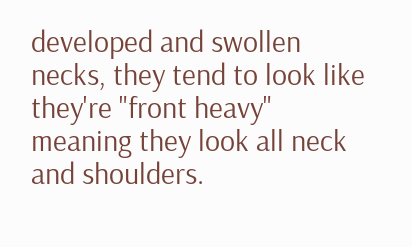developed and swollen necks, they tend to look like they're "front heavy" meaning they look all neck and shoulders.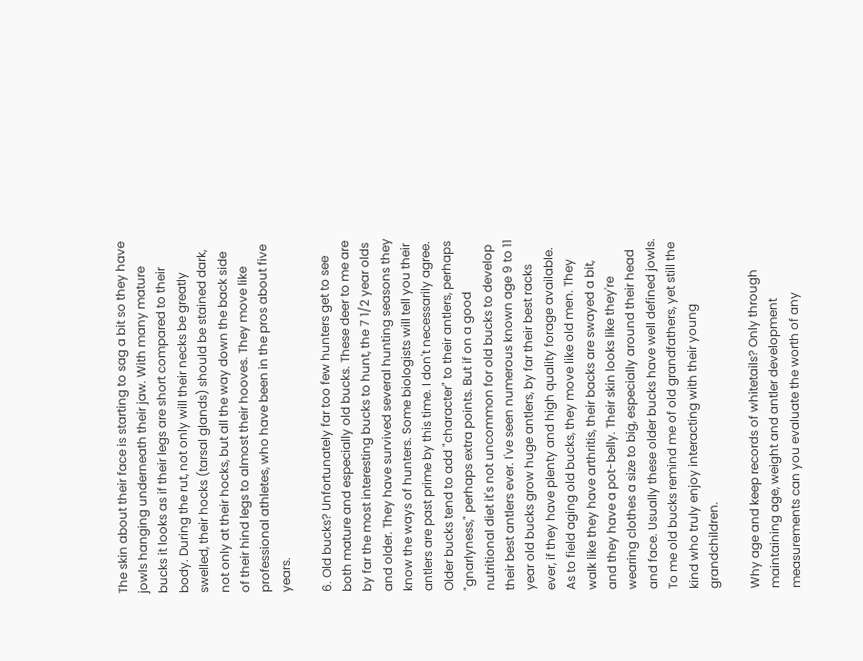The skin about their face is starting to sag a bit so they have jowls hanging underneath their jaw. With many mature bucks it looks as if their legs are short compared to their body. During the rut, not only will their necks be greatly swelled, their hocks (tarsal glands) should be stained dark, not only at their hocks, but all the way down the back side of their hind legs to almost their hooves. They move like professional athletes, who have been in the pros about five years.

6. Old bucks? Unfortunately far too few hunters get to see both mature and especially old bucks. These deer to me are by far the most interesting bucks to hunt, the 7 1/2 year olds and older. They have survived several hunting seasons they know the ways of hunters. Some biologists will tell you their antlers are past prime by this time. I don't necessarily agree. Older bucks tend to add "character" to their antlers, perhaps "gnarlyness," perhaps extra points. But if on a good nutritional diet it's not uncommon for old bucks to develop their best antlers ever. I've seen numerous known age 9 to 11 year old bucks grow huge antlers, by far their best racks ever, if they have plenty and high quality forage available. As to field aging old bucks, they move like old men. They walk like they have arthritis, their backs are swayed a bit, and they have a pot-belly. Their skin looks like they're wearing clothes a size to big, especially around their head and face. Usually these older bucks have well defined jowls. To me old bucks remind me of old grandfathers, yet still the kind who truly enjoy interacting with their young grandchildren.

Why age and keep records of whitetails? Only through maintaining age, weight and antler development measurements can you evaluate the worth of any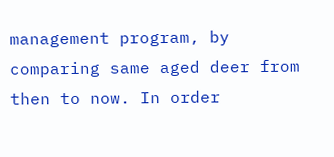management program, by comparing same aged deer from then to now. In order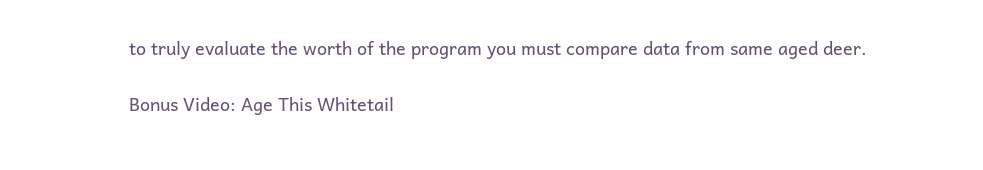to truly evaluate the worth of the program you must compare data from same aged deer.

Bonus Video: Age This Whitetail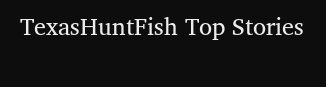TexasHuntFish Top Stories